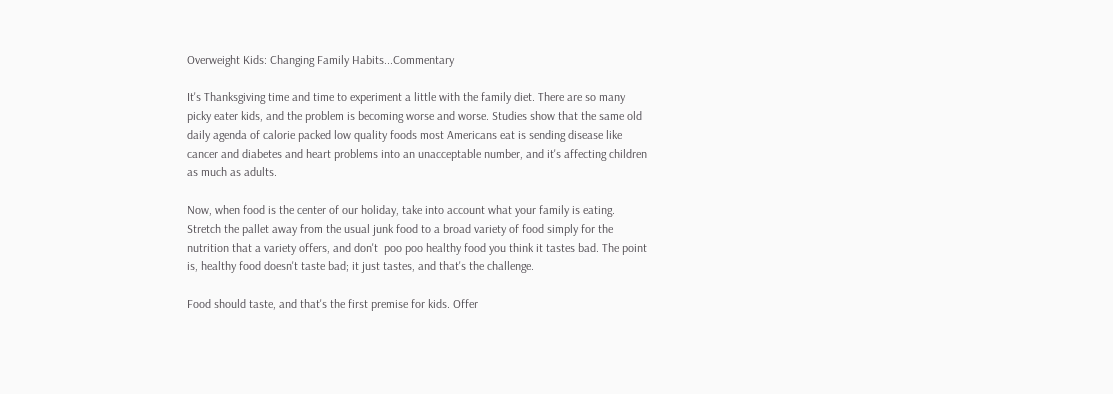Overweight Kids: Changing Family Habits...Commentary

It's Thanksgiving time and time to experiment a little with the family diet. There are so many picky eater kids, and the problem is becoming worse and worse. Studies show that the same old daily agenda of calorie packed low quality foods most Americans eat is sending disease like cancer and diabetes and heart problems into an unacceptable number, and it's affecting children as much as adults.

Now, when food is the center of our holiday, take into account what your family is eating. Stretch the pallet away from the usual junk food to a broad variety of food simply for the nutrition that a variety offers, and don't  poo poo healthy food you think it tastes bad. The point is, healthy food doesn't taste bad; it just tastes, and that's the challenge.

Food should taste, and that's the first premise for kids. Offer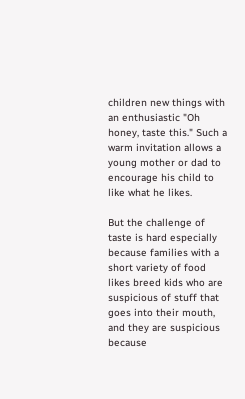children new things with an enthusiastic "Oh honey, taste this." Such a warm invitation allows a young mother or dad to encourage his child to like what he likes.

But the challenge of taste is hard especially because families with a short variety of food likes breed kids who are suspicious of stuff that goes into their mouth, and they are suspicious because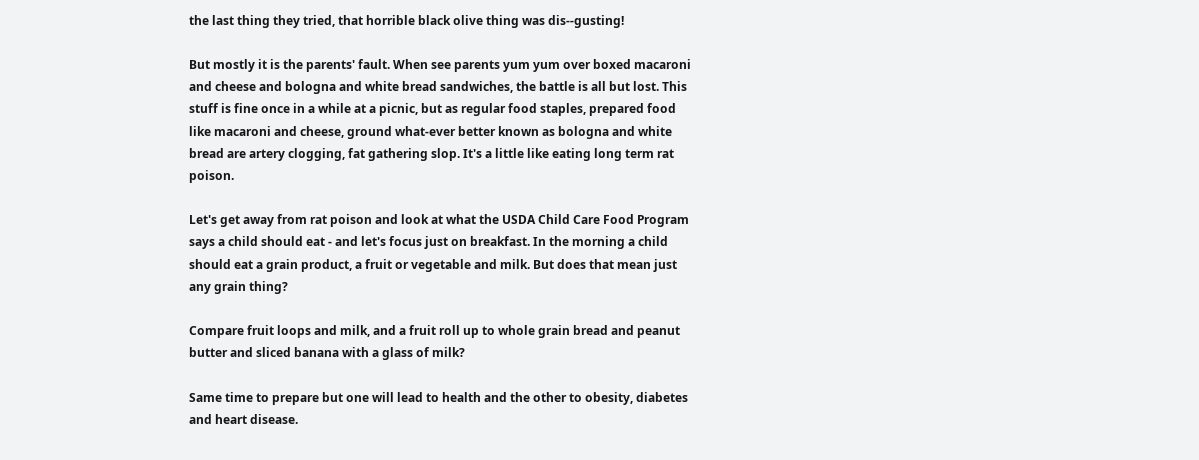the last thing they tried, that horrible black olive thing was dis--gusting!

But mostly it is the parents' fault. When see parents yum yum over boxed macaroni and cheese and bologna and white bread sandwiches, the battle is all but lost. This stuff is fine once in a while at a picnic, but as regular food staples, prepared food like macaroni and cheese, ground what-ever better known as bologna and white bread are artery clogging, fat gathering slop. It's a little like eating long term rat poison.

Let's get away from rat poison and look at what the USDA Child Care Food Program says a child should eat - and let's focus just on breakfast. In the morning a child should eat a grain product, a fruit or vegetable and milk. But does that mean just any grain thing?

Compare fruit loops and milk, and a fruit roll up to whole grain bread and peanut butter and sliced banana with a glass of milk?

Same time to prepare but one will lead to health and the other to obesity, diabetes and heart disease.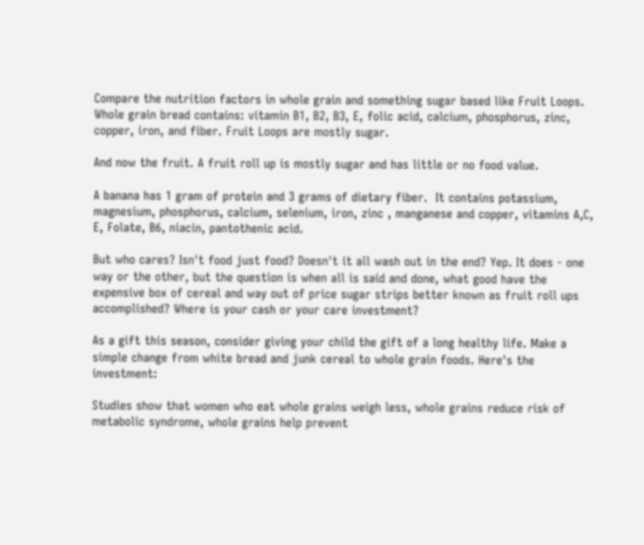Compare the nutrition factors in whole grain and something sugar based like Fruit Loops.  Whole grain bread contains: vitamin B1, B2, B3, E, folic acid, calcium, phosphorus, zinc, copper, iron, and fiber. Fruit Loops are mostly sugar.

And now the fruit. A fruit roll up is mostly sugar and has little or no food value.

A banana has 1 gram of protein and 3 grams of dietary fiber.  It contains potassium, magnesium, phosphorus, calcium, selenium, iron, zinc , manganese and copper, vitamins A,C, E, Folate, B6, niacin, pantothenic acid.

But who cares? Isn't food just food? Doesn't it all wash out in the end? Yep. It does - one way or the other, but the question is when all is said and done, what good have the expensive box of cereal and way out of price sugar strips better known as fruit roll ups accomplished? Where is your cash or your care investment?

As a gift this season, consider giving your child the gift of a long healthy life. Make a simple change from white bread and junk cereal to whole grain foods. Here's the investment:

Studies show that women who eat whole grains weigh less, whole grains reduce risk of metabolic syndrome, whole grains help prevent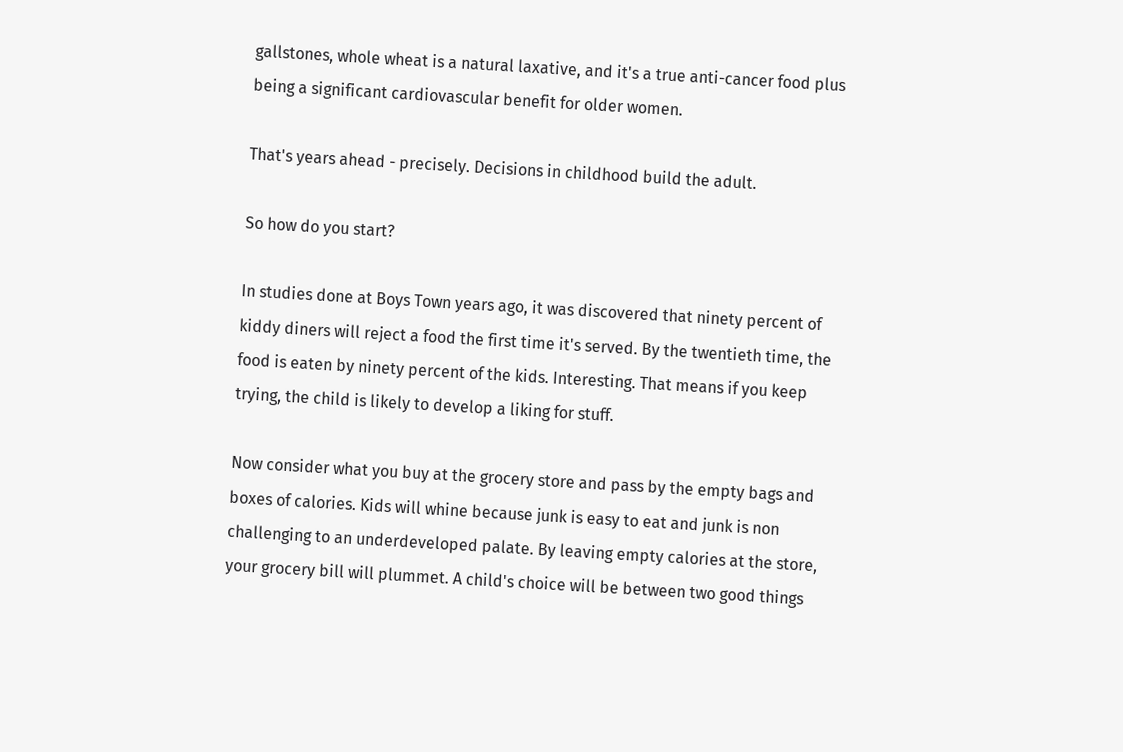gallstones, whole wheat is a natural laxative, and it's a true anti-cancer food plus being a significant cardiovascular benefit for older women.

That's years ahead - precisely. Decisions in childhood build the adult.

So how do you start?

In studies done at Boys Town years ago, it was discovered that ninety percent of kiddy diners will reject a food the first time it's served. By the twentieth time, the food is eaten by ninety percent of the kids. Interesting. That means if you keep trying, the child is likely to develop a liking for stuff.

Now consider what you buy at the grocery store and pass by the empty bags and boxes of calories. Kids will whine because junk is easy to eat and junk is non challenging to an underdeveloped palate. By leaving empty calories at the store, your grocery bill will plummet. A child's choice will be between two good things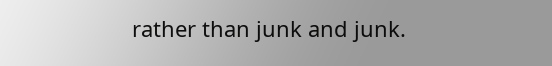rather than junk and junk.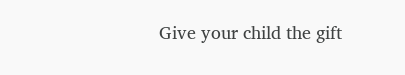Give your child the gift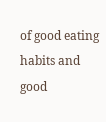of good eating habits and good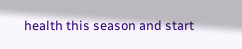health this season and start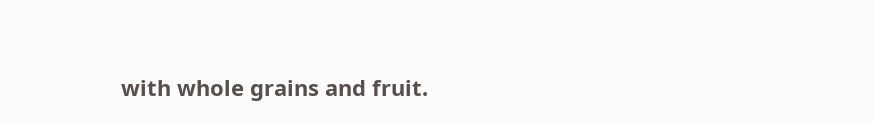with whole grains and fruit.